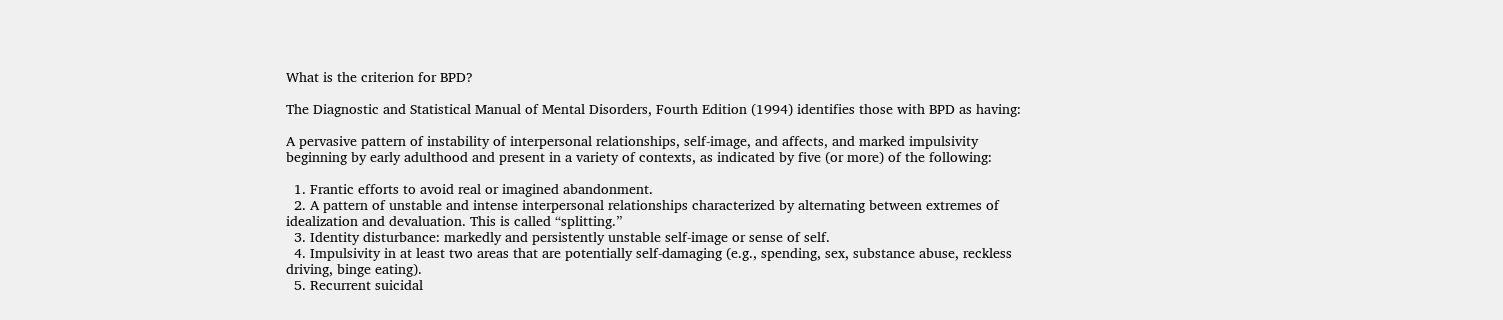What is the criterion for BPD?

The Diagnostic and Statistical Manual of Mental Disorders, Fourth Edition (1994) identifies those with BPD as having:

A pervasive pattern of instability of interpersonal relationships, self-image, and affects, and marked impulsivity beginning by early adulthood and present in a variety of contexts, as indicated by five (or more) of the following:

  1. Frantic efforts to avoid real or imagined abandonment.
  2. A pattern of unstable and intense interpersonal relationships characterized by alternating between extremes of idealization and devaluation. This is called “splitting.”
  3. Identity disturbance: markedly and persistently unstable self-image or sense of self.
  4. Impulsivity in at least two areas that are potentially self-damaging (e.g., spending, sex, substance abuse, reckless driving, binge eating).
  5. Recurrent suicidal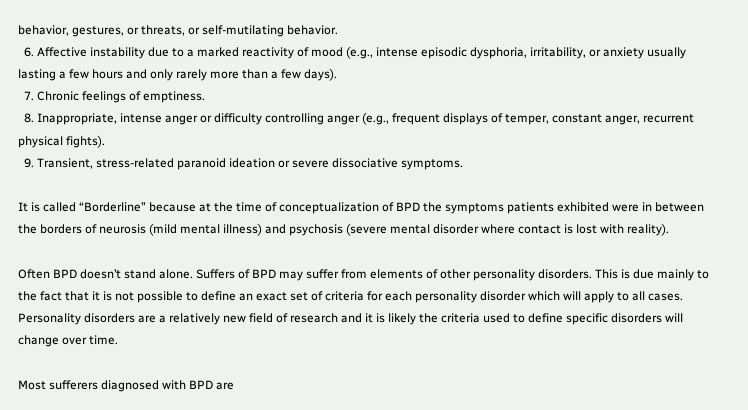behavior, gestures, or threats, or self-mutilating behavior.
  6. Affective instability due to a marked reactivity of mood (e.g., intense episodic dysphoria, irritability, or anxiety usually lasting a few hours and only rarely more than a few days).
  7. Chronic feelings of emptiness.
  8. Inappropriate, intense anger or difficulty controlling anger (e.g., frequent displays of temper, constant anger, recurrent physical fights).
  9. Transient, stress-related paranoid ideation or severe dissociative symptoms.

It is called “Borderline” because at the time of conceptualization of BPD the symptoms patients exhibited were in between the borders of neurosis (mild mental illness) and psychosis (severe mental disorder where contact is lost with reality).

Often BPD doesn’t stand alone. Suffers of BPD may suffer from elements of other personality disorders. This is due mainly to the fact that it is not possible to define an exact set of criteria for each personality disorder which will apply to all cases. Personality disorders are a relatively new field of research and it is likely the criteria used to define specific disorders will change over time.

Most sufferers diagnosed with BPD are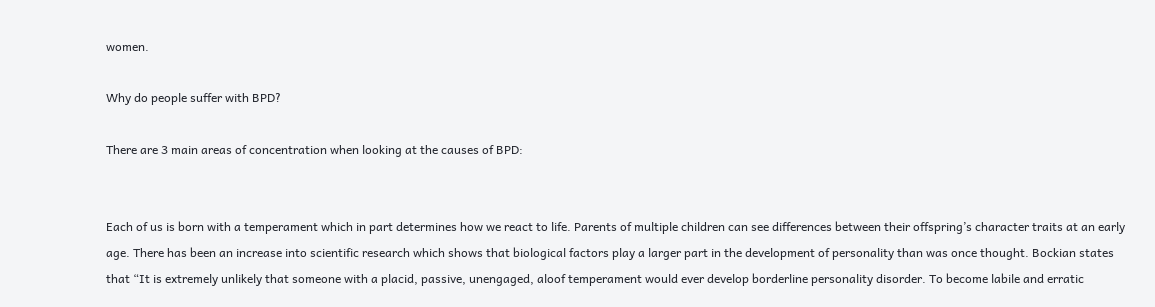women.

Why do people suffer with BPD?

There are 3 main areas of concentration when looking at the causes of BPD:


Each of us is born with a temperament which in part determines how we react to life. Parents of multiple children can see differences between their offspring’s character traits at an early age. There has been an increase into scientific research which shows that biological factors play a larger part in the development of personality than was once thought. Bockian states that “It is extremely unlikely that someone with a placid, passive, unengaged, aloof temperament would ever develop borderline personality disorder. To become labile and erratic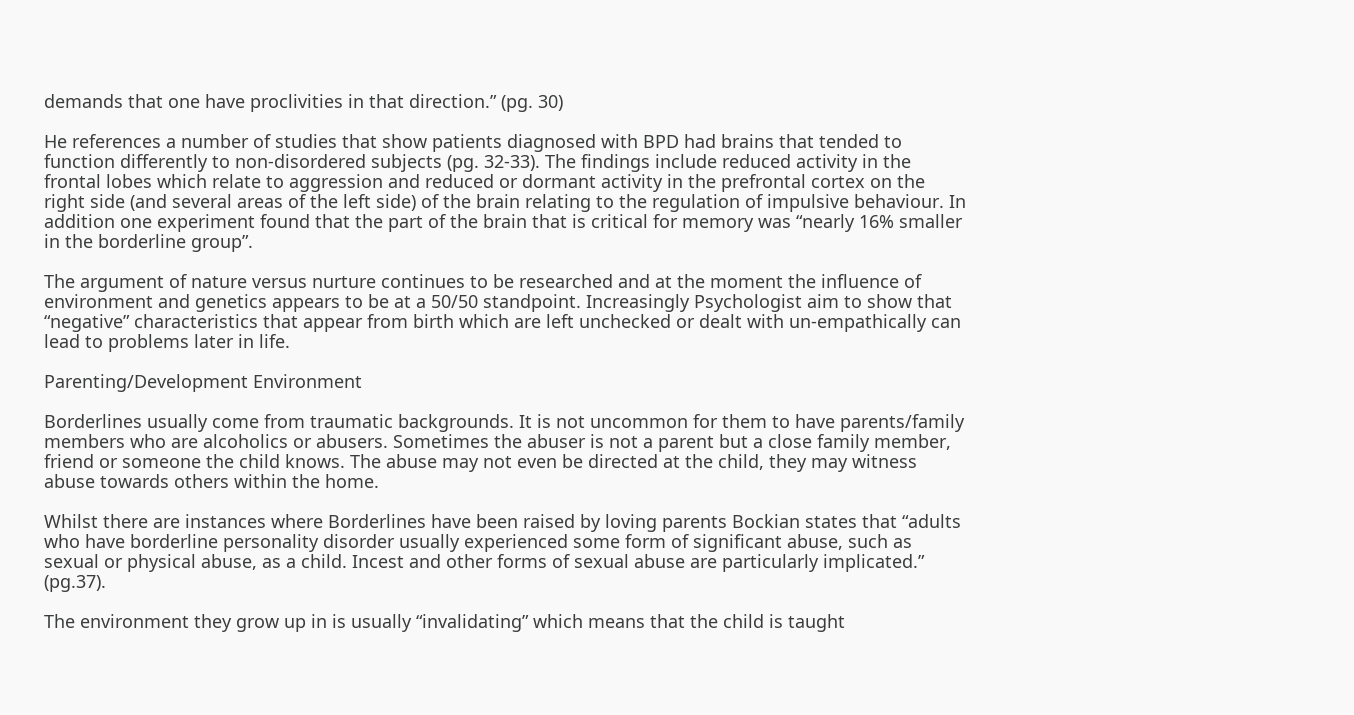demands that one have proclivities in that direction.” (pg. 30)

He references a number of studies that show patients diagnosed with BPD had brains that tended to function differently to non-disordered subjects (pg. 32-33). The findings include reduced activity in the frontal lobes which relate to aggression and reduced or dormant activity in the prefrontal cortex on the right side (and several areas of the left side) of the brain relating to the regulation of impulsive behaviour. In addition one experiment found that the part of the brain that is critical for memory was “nearly 16% smaller in the borderline group”.

The argument of nature versus nurture continues to be researched and at the moment the influence of environment and genetics appears to be at a 50/50 standpoint. Increasingly Psychologist aim to show that “negative” characteristics that appear from birth which are left unchecked or dealt with un-empathically can lead to problems later in life.

Parenting/Development Environment

Borderlines usually come from traumatic backgrounds. It is not uncommon for them to have parents/family members who are alcoholics or abusers. Sometimes the abuser is not a parent but a close family member, friend or someone the child knows. The abuse may not even be directed at the child, they may witness abuse towards others within the home.

Whilst there are instances where Borderlines have been raised by loving parents Bockian states that “adults who have borderline personality disorder usually experienced some form of significant abuse, such as sexual or physical abuse, as a child. Incest and other forms of sexual abuse are particularly implicated.” (pg.37).

The environment they grow up in is usually “invalidating” which means that the child is taught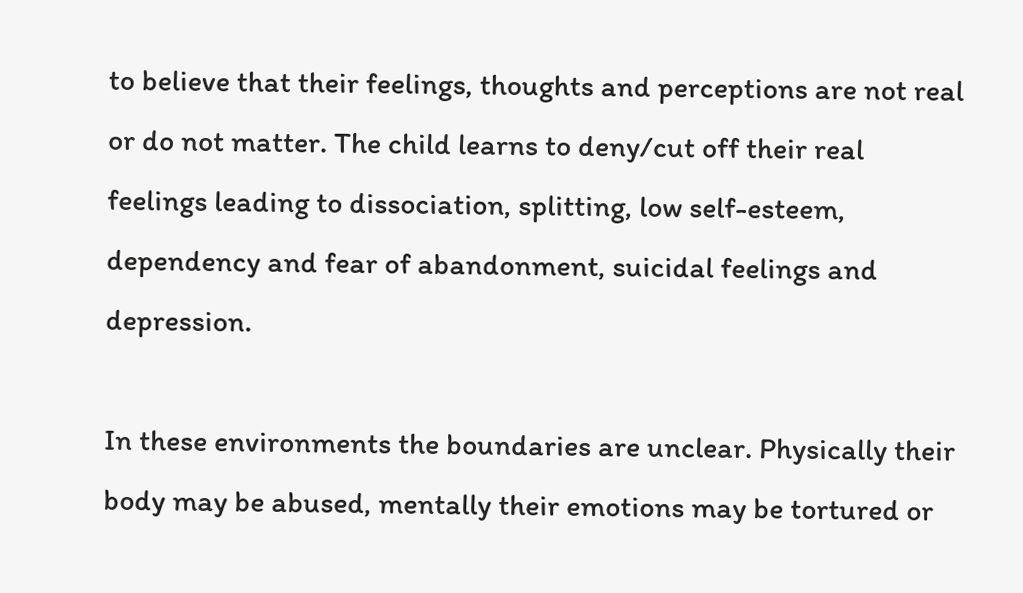to believe that their feelings, thoughts and perceptions are not real or do not matter. The child learns to deny/cut off their real feelings leading to dissociation, splitting, low self-esteem, dependency and fear of abandonment, suicidal feelings and depression.

In these environments the boundaries are unclear. Physically their body may be abused, mentally their emotions may be tortured or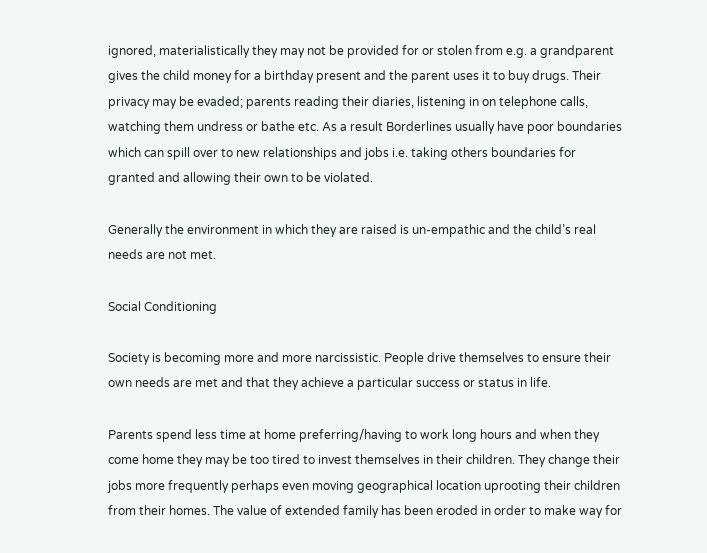ignored, materialistically they may not be provided for or stolen from e.g. a grandparent gives the child money for a birthday present and the parent uses it to buy drugs. Their privacy may be evaded; parents reading their diaries, listening in on telephone calls, watching them undress or bathe etc. As a result Borderlines usually have poor boundaries which can spill over to new relationships and jobs i.e. taking others boundaries for granted and allowing their own to be violated.

Generally the environment in which they are raised is un-empathic and the child’s real needs are not met.

Social Conditioning

Society is becoming more and more narcissistic. People drive themselves to ensure their own needs are met and that they achieve a particular success or status in life.

Parents spend less time at home preferring/having to work long hours and when they come home they may be too tired to invest themselves in their children. They change their jobs more frequently perhaps even moving geographical location uprooting their children from their homes. The value of extended family has been eroded in order to make way for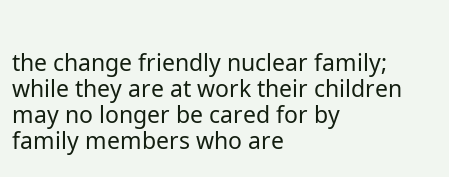the change friendly nuclear family; while they are at work their children may no longer be cared for by family members who are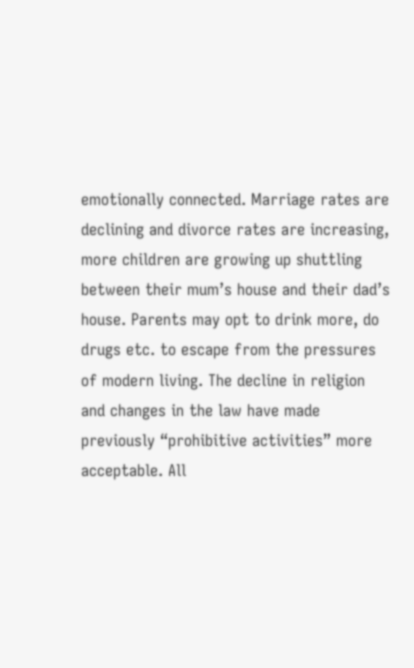emotionally connected. Marriage rates are declining and divorce rates are increasing, more children are growing up shuttling between their mum’s house and their dad’s house. Parents may opt to drink more, do drugs etc. to escape from the pressures of modern living. The decline in religion and changes in the law have made previously “prohibitive activities” more acceptable. All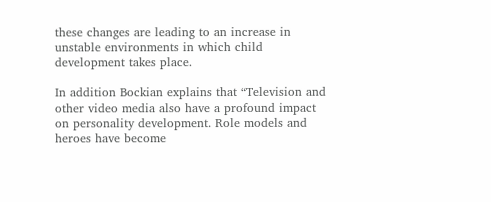these changes are leading to an increase in unstable environments in which child development takes place.

In addition Bockian explains that “Television and other video media also have a profound impact on personality development. Role models and heroes have become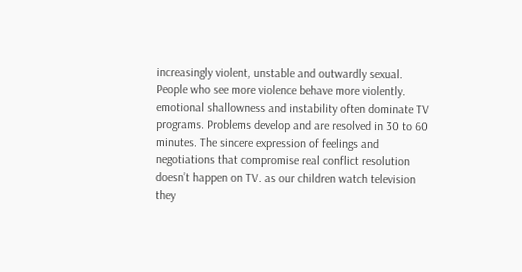increasingly violent, unstable and outwardly sexual. People who see more violence behave more violently. emotional shallowness and instability often dominate TV programs. Problems develop and are resolved in 30 to 60 minutes. The sincere expression of feelings and negotiations that compromise real conflict resolution doesn’t happen on TV. as our children watch television they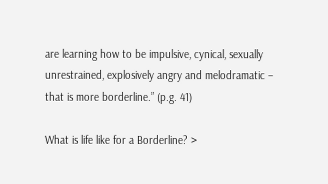are learning how to be impulsive, cynical, sexually unrestrained, explosively angry and melodramatic – that is more borderline.” (p.g. 41)

What is life like for a Borderline? >